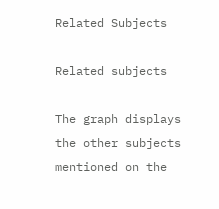Related Subjects

Related subjects

The graph displays the other subjects mentioned on the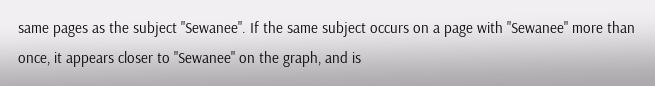same pages as the subject "Sewanee". If the same subject occurs on a page with "Sewanee" more than once, it appears closer to "Sewanee" on the graph, and is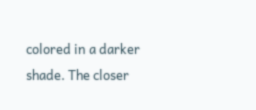colored in a darker shade. The closer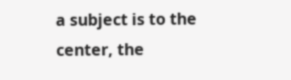a subject is to the center, the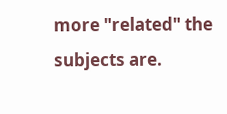more "related" the subjects are.